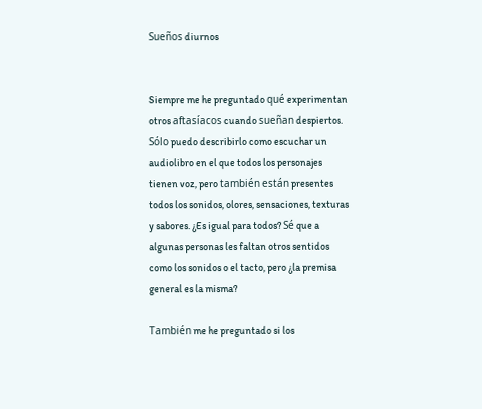Sueños diurnos


Siempre me he preguntado qué experimentan otros aftasíacos cuando sueñan despiertos. Sólo puedo describirlo como escuchar un audiolibro en el que todos los personajes tienen voz, pero también están presentes todos los sonidos, olores, sensaciones, texturas y sabores. ¿Es igual para todos? Sé que a algunas personas les faltan otros sentidos como los sonidos o el tacto, pero ¿la premisa general es la misma?

También me he preguntado si los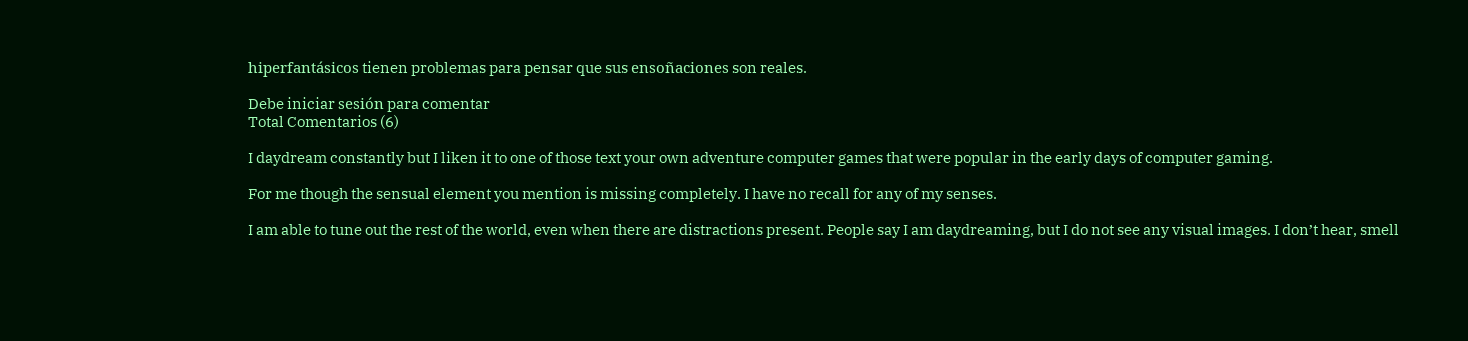hiperfantásicos tienen problemas para pensar que sus ensoñaciones son reales.

Debe iniciar sesión para comentar
Total Comentarios (6)

I daydream constantly but I liken it to one of those text your own adventure computer games that were popular in the early days of computer gaming.

For me though the sensual element you mention is missing completely. I have no recall for any of my senses.

I am able to tune out the rest of the world, even when there are distractions present. People say I am daydreaming, but I do not see any visual images. I don’t hear, smell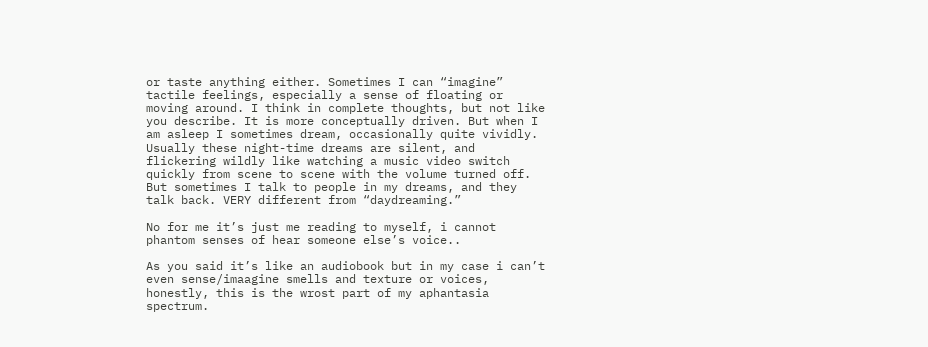or taste anything either. Sometimes I can “imagine” tactile feelings, especially a sense of floating or moving around. I think in complete thoughts, but not like you describe. It is more conceptually driven. But when I am asleep I sometimes dream, occasionally quite vividly. Usually these night-time dreams are silent, and flickering wildly like watching a music video switch quickly from scene to scene with the volume turned off. But sometimes I talk to people in my dreams, and they talk back. VERY different from “daydreaming.”

No for me it’s just me reading to myself, i cannot phantom senses of hear someone else’s voice..

As you said it’s like an audiobook but in my case i can’t even sense/imaagine smells and texture or voices, honestly, this is the wrost part of my aphantasia spectrum.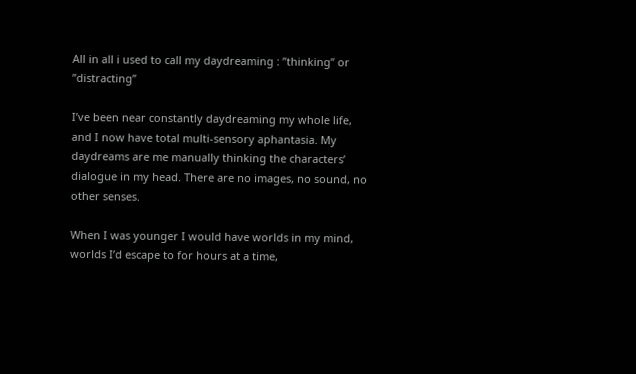All in all i used to call my daydreaming : ”thinking” or ”distracting”

I’ve been near constantly daydreaming my whole life, and I now have total multi-sensory aphantasia. My daydreams are me manually thinking the characters’ dialogue in my head. There are no images, no sound, no other senses.

When I was younger I would have worlds in my mind, worlds I’d escape to for hours at a time,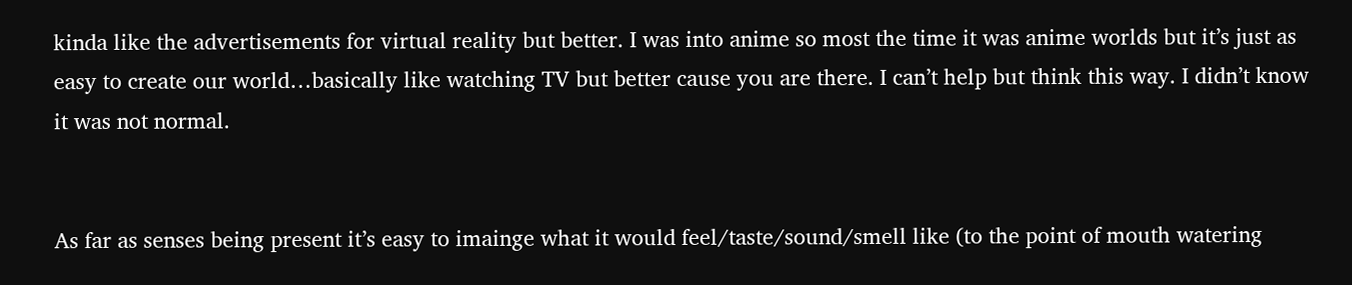kinda like the advertisements for virtual reality but better. I was into anime so most the time it was anime worlds but it’s just as easy to create our world…basically like watching TV but better cause you are there. I can’t help but think this way. I didn’t know it was not normal.


As far as senses being present it’s easy to imainge what it would feel/taste/sound/smell like (to the point of mouth watering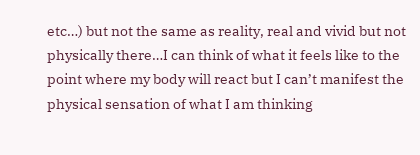etc…) but not the same as reality, real and vivid but not physically there…I can think of what it feels like to the point where my body will react but I can’t manifest the physical sensation of what I am thinking